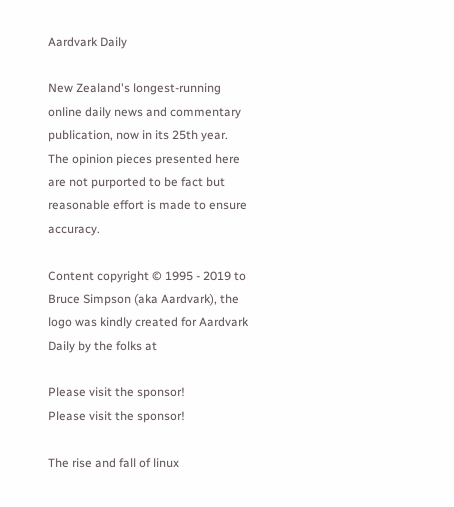Aardvark Daily

New Zealand's longest-running online daily news and commentary publication, now in its 25th year. The opinion pieces presented here are not purported to be fact but reasonable effort is made to ensure accuracy.

Content copyright © 1995 - 2019 to Bruce Simpson (aka Aardvark), the logo was kindly created for Aardvark Daily by the folks at

Please visit the sponsor!
Please visit the sponsor!

The rise and fall of linux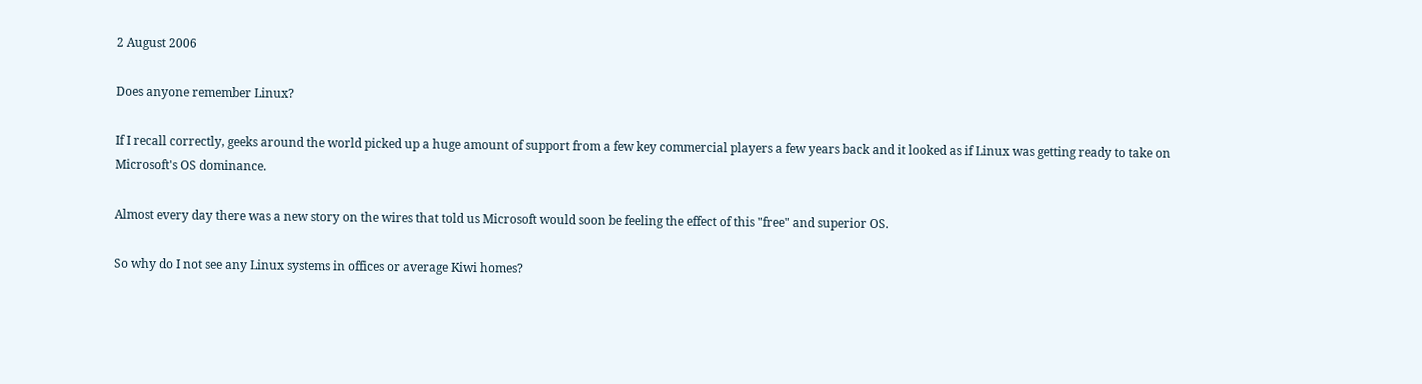2 August 2006

Does anyone remember Linux?

If I recall correctly, geeks around the world picked up a huge amount of support from a few key commercial players a few years back and it looked as if Linux was getting ready to take on Microsoft's OS dominance.

Almost every day there was a new story on the wires that told us Microsoft would soon be feeling the effect of this "free" and superior OS.

So why do I not see any Linux systems in offices or average Kiwi homes?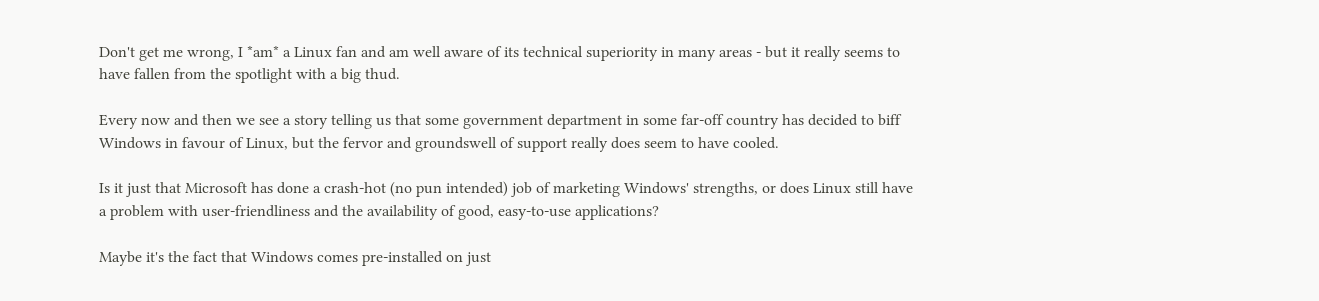Don't get me wrong, I *am* a Linux fan and am well aware of its technical superiority in many areas - but it really seems to have fallen from the spotlight with a big thud.

Every now and then we see a story telling us that some government department in some far-off country has decided to biff Windows in favour of Linux, but the fervor and groundswell of support really does seem to have cooled.

Is it just that Microsoft has done a crash-hot (no pun intended) job of marketing Windows' strengths, or does Linux still have a problem with user-friendliness and the availability of good, easy-to-use applications?

Maybe it's the fact that Windows comes pre-installed on just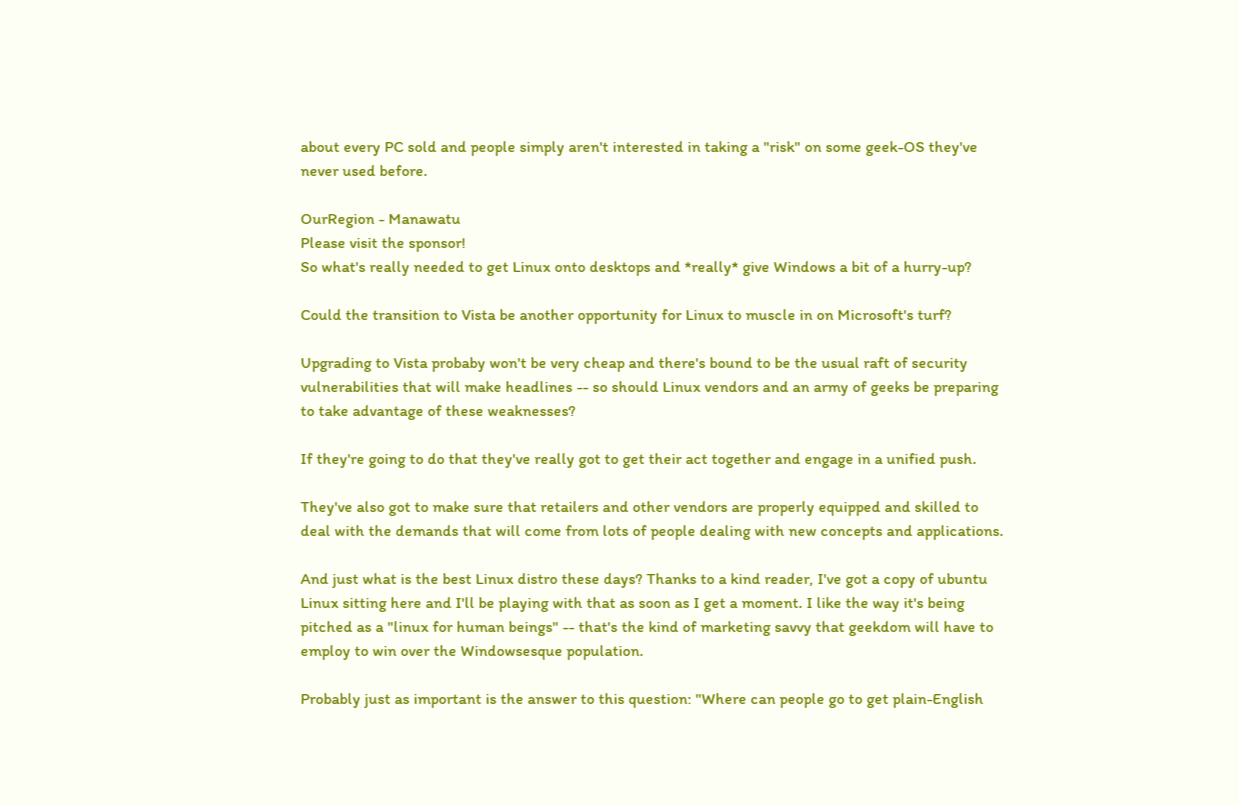about every PC sold and people simply aren't interested in taking a "risk" on some geek-OS they've never used before.

OurRegion - Manawatu
Please visit the sponsor!
So what's really needed to get Linux onto desktops and *really* give Windows a bit of a hurry-up?

Could the transition to Vista be another opportunity for Linux to muscle in on Microsoft's turf?

Upgrading to Vista probaby won't be very cheap and there's bound to be the usual raft of security vulnerabilities that will make headlines -- so should Linux vendors and an army of geeks be preparing to take advantage of these weaknesses?

If they're going to do that they've really got to get their act together and engage in a unified push.

They've also got to make sure that retailers and other vendors are properly equipped and skilled to deal with the demands that will come from lots of people dealing with new concepts and applications.

And just what is the best Linux distro these days? Thanks to a kind reader, I've got a copy of ubuntu Linux sitting here and I'll be playing with that as soon as I get a moment. I like the way it's being pitched as a "linux for human beings" -- that's the kind of marketing savvy that geekdom will have to employ to win over the Windowsesque population.

Probably just as important is the answer to this question: "Where can people go to get plain-English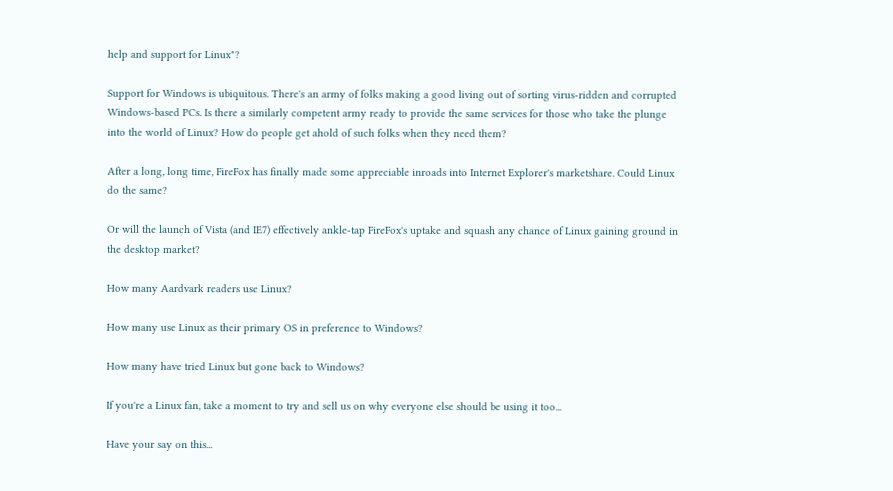help and support for Linux"?

Support for Windows is ubiquitous. There's an army of folks making a good living out of sorting virus-ridden and corrupted Windows-based PCs. Is there a similarly competent army ready to provide the same services for those who take the plunge into the world of Linux? How do people get ahold of such folks when they need them?

After a long, long time, FireFox has finally made some appreciable inroads into Internet Explorer's marketshare. Could Linux do the same?

Or will the launch of Vista (and IE7) effectively ankle-tap FireFox's uptake and squash any chance of Linux gaining ground in the desktop market?

How many Aardvark readers use Linux?

How many use Linux as their primary OS in preference to Windows?

How many have tried Linux but gone back to Windows?

If you're a Linux fan, take a moment to try and sell us on why everyone else should be using it too...

Have your say on this...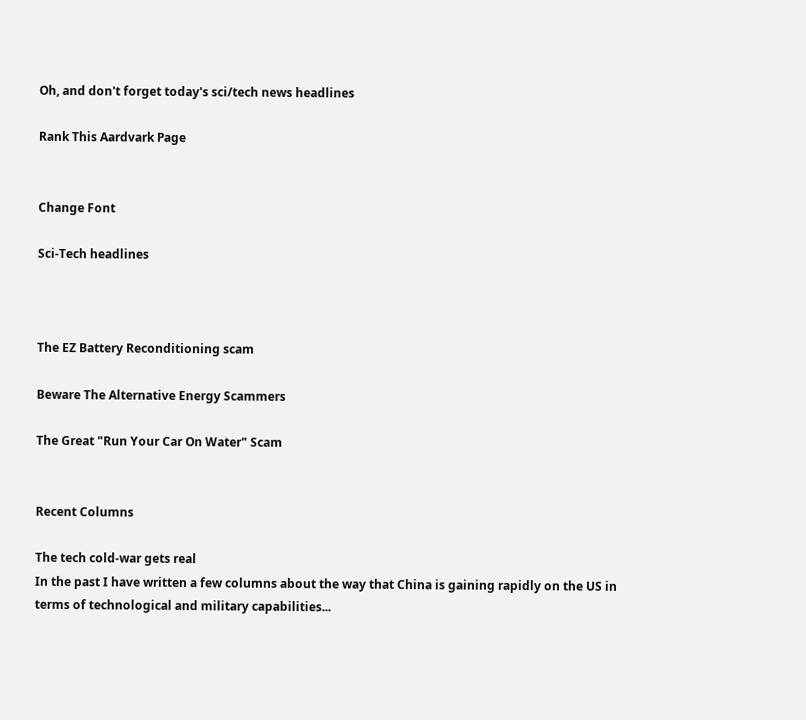Oh, and don't forget today's sci/tech news headlines

Rank This Aardvark Page


Change Font

Sci-Tech headlines



The EZ Battery Reconditioning scam

Beware The Alternative Energy Scammers

The Great "Run Your Car On Water" Scam


Recent Columns

The tech cold-war gets real
In the past I have written a few columns about the way that China is gaining rapidly on the US in terms of technological and military capabilities...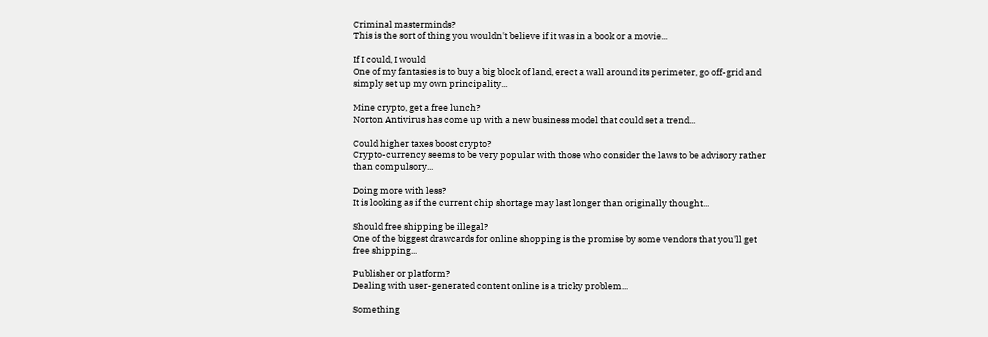Criminal masterminds?
This is the sort of thing you wouldn't believe if it was in a book or a movie...

If I could, I would
One of my fantasies is to buy a big block of land, erect a wall around its perimeter, go off-grid and simply set up my own principality...

Mine crypto, get a free lunch?
Norton Antivirus has come up with a new business model that could set a trend...

Could higher taxes boost crypto?
Crypto-currency seems to be very popular with those who consider the laws to be advisory rather than compulsory...

Doing more with less?
It is looking as if the current chip shortage may last longer than originally thought...

Should free shipping be illegal?
One of the biggest drawcards for online shopping is the promise by some vendors that you'll get free shipping...

Publisher or platform?
Dealing with user-generated content online is a tricky problem...

Something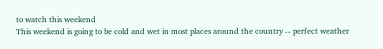to watch this weekend
This weekend is going to be cold and wet in most places around the country -- perfect weather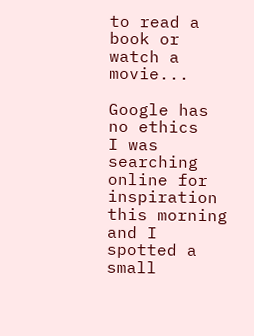to read a book or watch a movie...

Google has no ethics
I was searching online for inspiration this morning and I spotted a small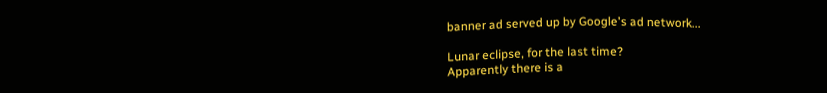banner ad served up by Google's ad network...

Lunar eclipse, for the last time?
Apparently there is a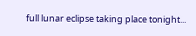full lunar eclipse taking place tonight...